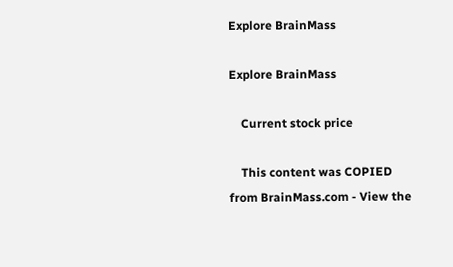Explore BrainMass

Explore BrainMass

    Current stock price

    This content was COPIED from BrainMass.com - View the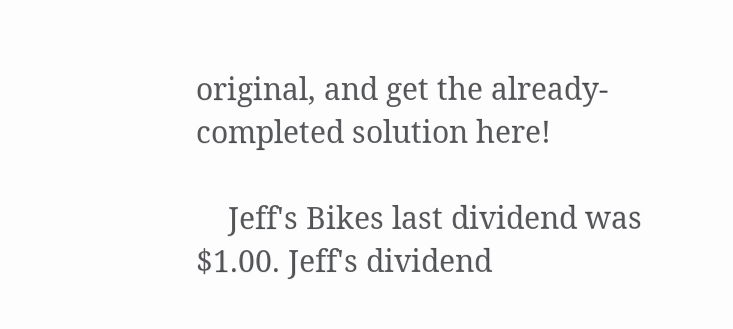original, and get the already-completed solution here!

    Jeff's Bikes last dividend was $1.00. Jeff's dividend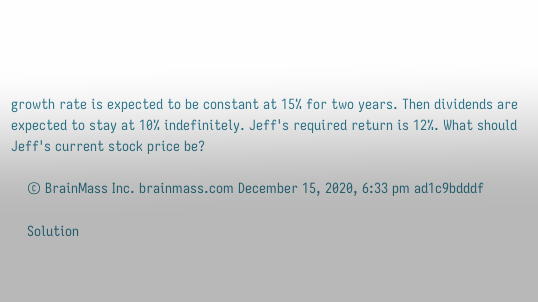growth rate is expected to be constant at 15% for two years. Then dividends are expected to stay at 10% indefinitely. Jeff's required return is 12%. What should Jeff's current stock price be?

    © BrainMass Inc. brainmass.com December 15, 2020, 6:33 pm ad1c9bdddf

    Solution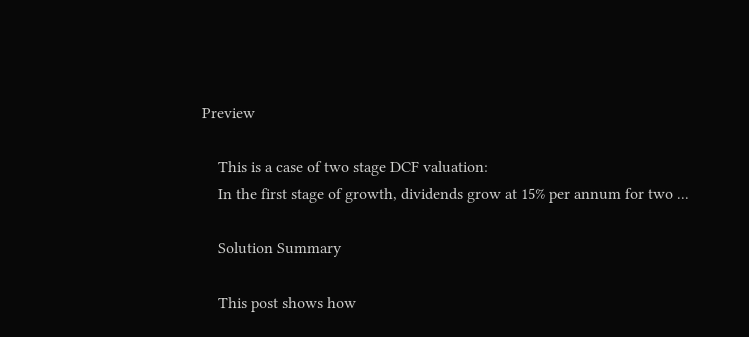Preview

    This is a case of two stage DCF valuation:
    In the first stage of growth, dividends grow at 15% per annum for two ...

    Solution Summary

    This post shows how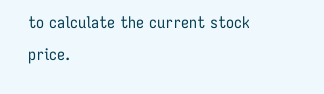to calculate the current stock price.